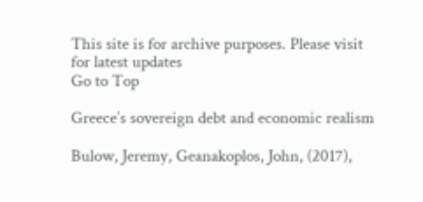This site is for archive purposes. Please visit for latest updates
Go to Top

Greece’s sovereign debt and economic realism

Bulow, Jeremy, Geanakoplos, John, (2017),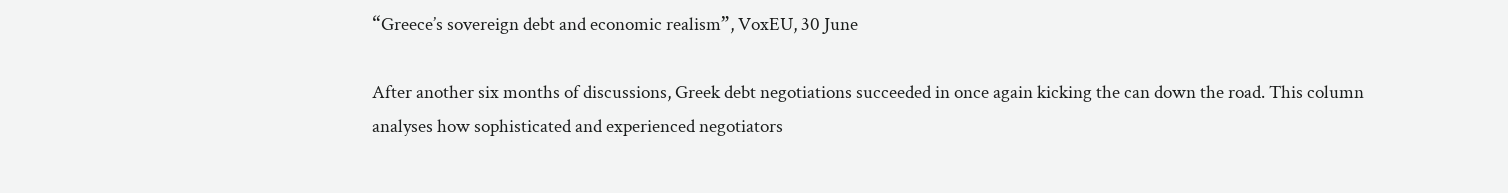“Greece’s sovereign debt and economic realism”, VoxEU, 30 June

After another six months of discussions, Greek debt negotiations succeeded in once again kicking the can down the road. This column analyses how sophisticated and experienced negotiators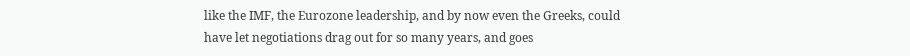like the IMF, the Eurozone leadership, and by now even the Greeks, could have let negotiations drag out for so many years, and goes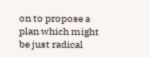on to propose a plan which might be just radical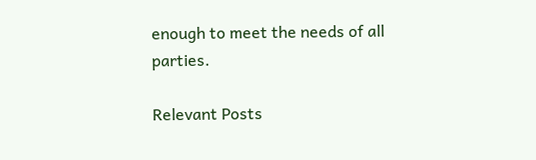enough to meet the needs of all parties.

Relevant Posts